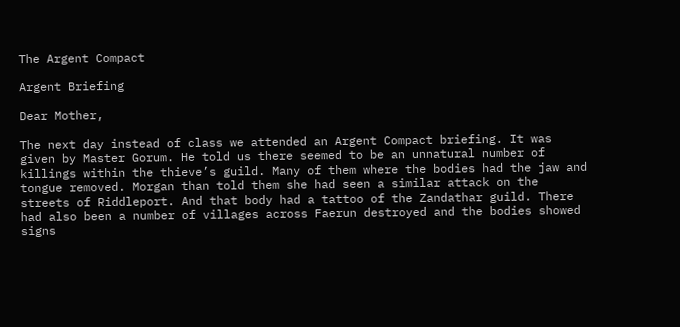The Argent Compact

Argent Briefing

Dear Mother,

The next day instead of class we attended an Argent Compact briefing. It was given by Master Gorum. He told us there seemed to be an unnatural number of killings within the thieve’s guild. Many of them where the bodies had the jaw and tongue removed. Morgan than told them she had seen a similar attack on the streets of Riddleport. And that body had a tattoo of the Zandathar guild. There had also been a number of villages across Faerun destroyed and the bodies showed signs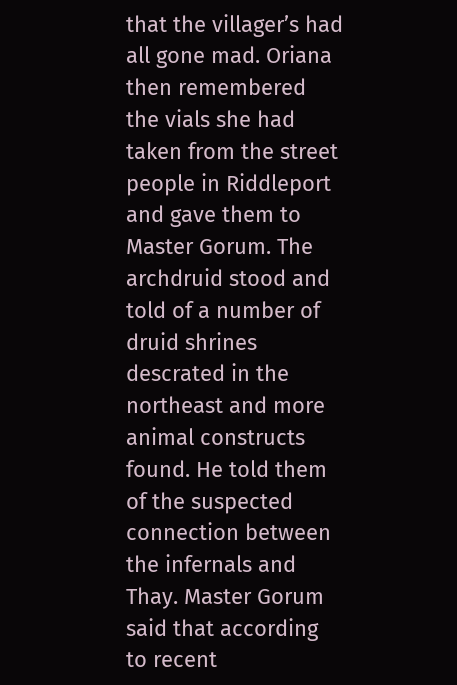that the villager’s had all gone mad. Oriana then remembered the vials she had taken from the street people in Riddleport and gave them to Master Gorum. The archdruid stood and told of a number of druid shrines descrated in the northeast and more animal constructs found. He told them of the suspected connection between the infernals and Thay. Master Gorum said that according to recent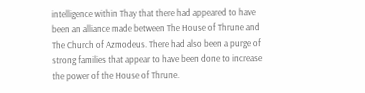intelligence within Thay that there had appeared to have been an alliance made between The House of Thrune and The Church of Azmodeus. There had also been a purge of strong families that appear to have been done to increase the power of the House of Thrune.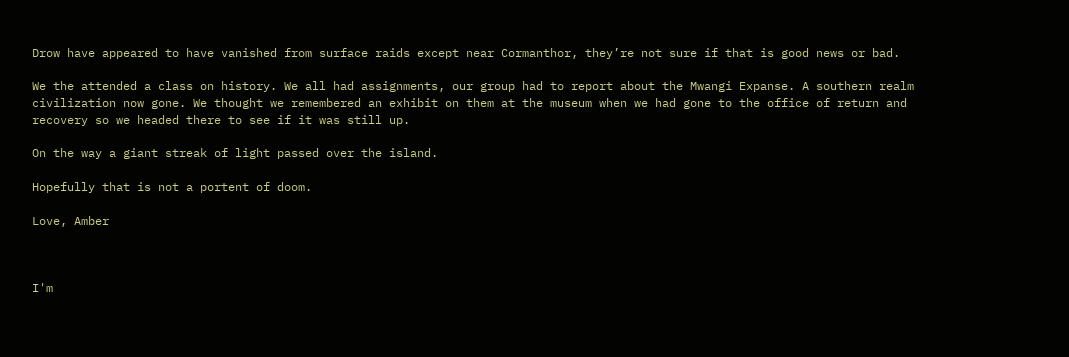Drow have appeared to have vanished from surface raids except near Cormanthor, they’re not sure if that is good news or bad.

We the attended a class on history. We all had assignments, our group had to report about the Mwangi Expanse. A southern realm civilization now gone. We thought we remembered an exhibit on them at the museum when we had gone to the office of return and recovery so we headed there to see if it was still up.

On the way a giant streak of light passed over the island.

Hopefully that is not a portent of doom.

Love, Amber



I'm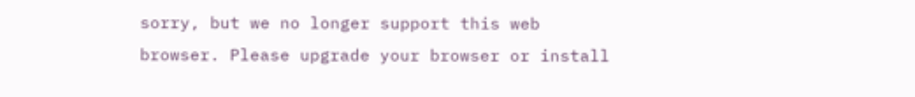sorry, but we no longer support this web browser. Please upgrade your browser or install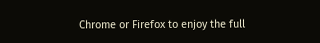Chrome or Firefox to enjoy the full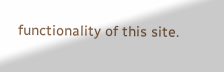functionality of this site.